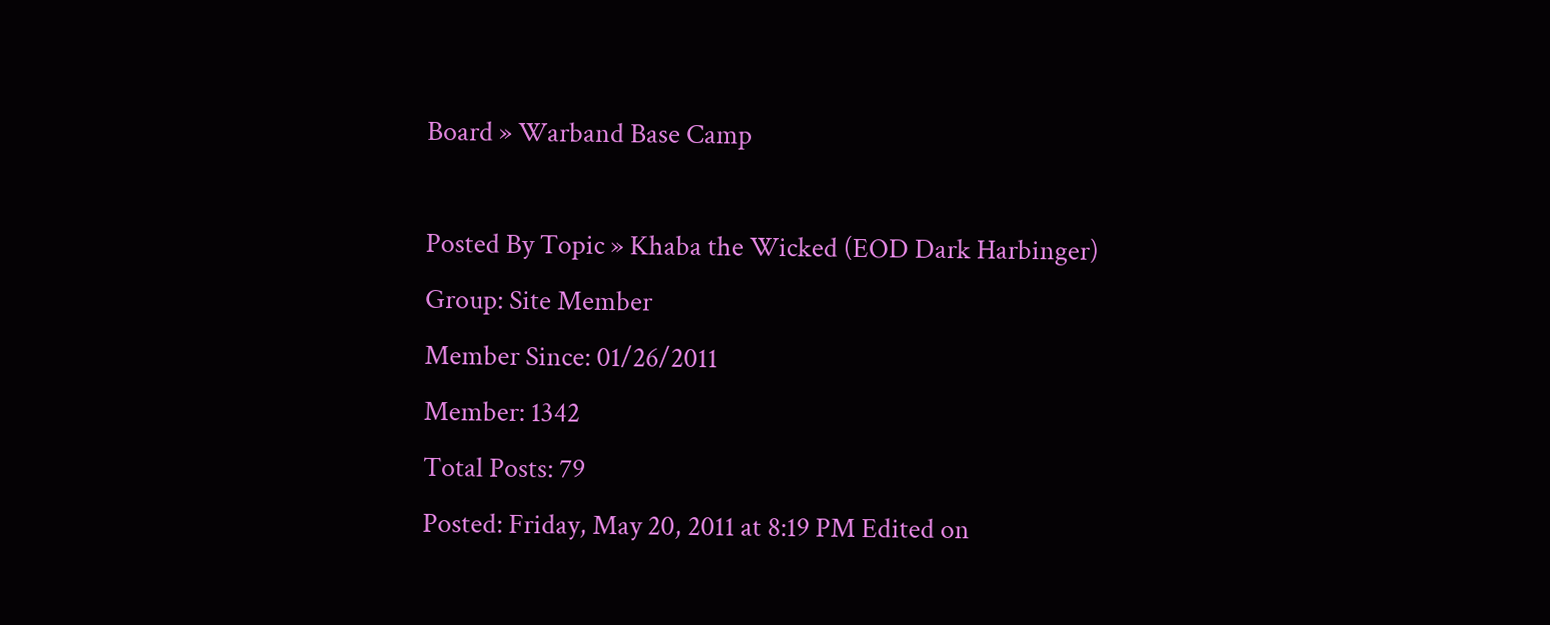Board » Warband Base Camp

Posted By Topic » Khaba the Wicked (EOD Dark Harbinger)
Group: Site Member
Member Since: 01/26/2011
Member: 1342
Total Posts: 79
Posted: Friday, May 20, 2011 at 8:19 PM Edited on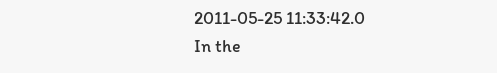2011-05-25 11:33:42.0
In the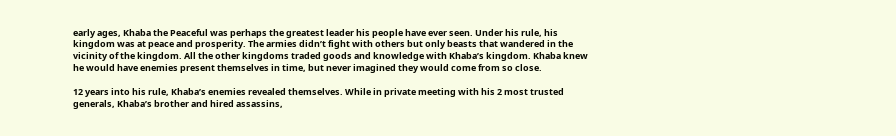early ages, Khaba the Peaceful was perhaps the greatest leader his people have ever seen. Under his rule, his kingdom was at peace and prosperity. The armies didn’t fight with others but only beasts that wandered in the vicinity of the kingdom. All the other kingdoms traded goods and knowledge with Khaba’s kingdom. Khaba knew he would have enemies present themselves in time, but never imagined they would come from so close.

12 years into his rule, Khaba’s enemies revealed themselves. While in private meeting with his 2 most trusted generals, Khaba’s brother and hired assassins,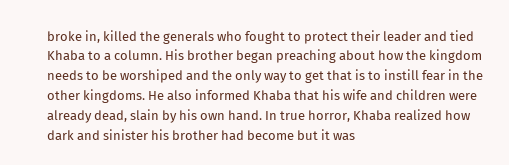broke in, killed the generals who fought to protect their leader and tied Khaba to a column. His brother began preaching about how the kingdom needs to be worshiped and the only way to get that is to instill fear in the other kingdoms. He also informed Khaba that his wife and children were already dead, slain by his own hand. In true horror, Khaba realized how dark and sinister his brother had become but it was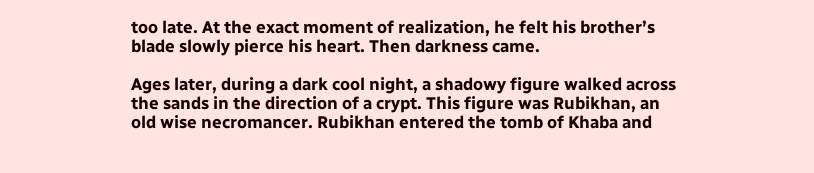too late. At the exact moment of realization, he felt his brother’s blade slowly pierce his heart. Then darkness came.

Ages later, during a dark cool night, a shadowy figure walked across the sands in the direction of a crypt. This figure was Rubikhan, an old wise necromancer. Rubikhan entered the tomb of Khaba and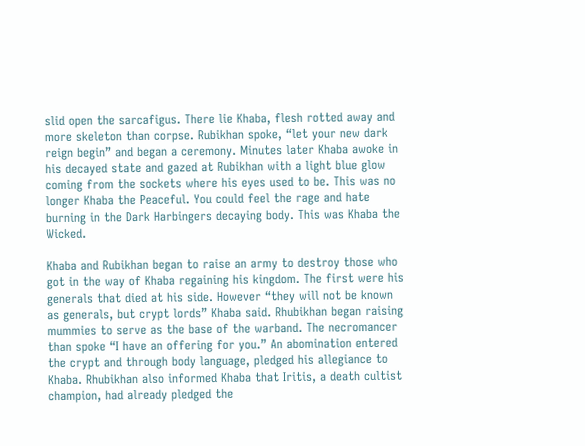slid open the sarcafigus. There lie Khaba, flesh rotted away and more skeleton than corpse. Rubikhan spoke, “let your new dark reign begin” and began a ceremony. Minutes later Khaba awoke in his decayed state and gazed at Rubikhan with a light blue glow coming from the sockets where his eyes used to be. This was no longer Khaba the Peaceful. You could feel the rage and hate burning in the Dark Harbingers decaying body. This was Khaba the Wicked.

Khaba and Rubikhan began to raise an army to destroy those who got in the way of Khaba regaining his kingdom. The first were his generals that died at his side. However “they will not be known as generals, but crypt lords” Khaba said. Rhubikhan began raising mummies to serve as the base of the warband. The necromancer than spoke “I have an offering for you.” An abomination entered the crypt and through body language, pledged his allegiance to Khaba. Rhubikhan also informed Khaba that Iritis, a death cultist champion, had already pledged the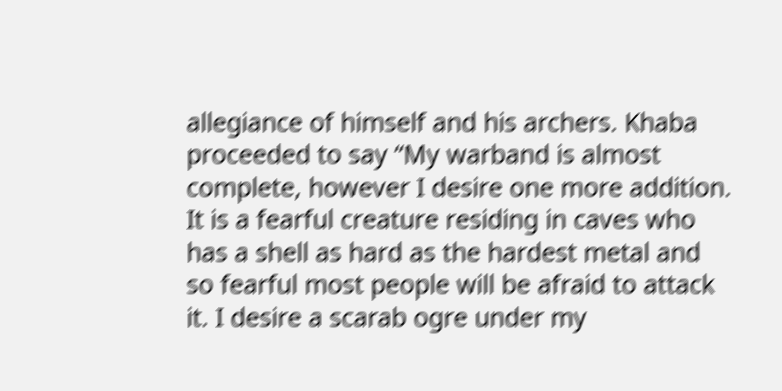allegiance of himself and his archers. Khaba proceeded to say “My warband is almost complete, however I desire one more addition. It is a fearful creature residing in caves who has a shell as hard as the hardest metal and so fearful most people will be afraid to attack it. I desire a scarab ogre under my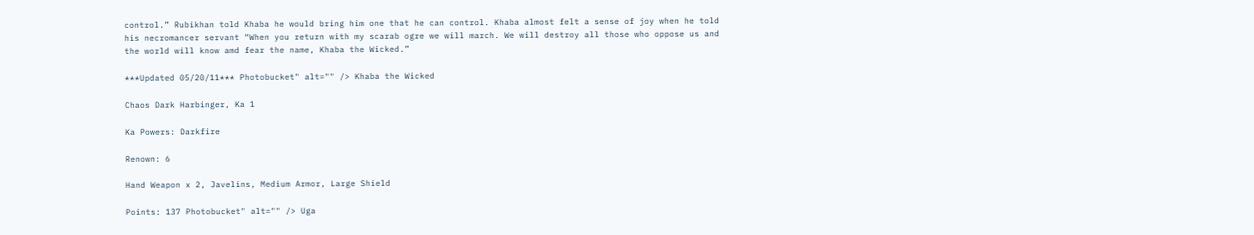control.” Rubikhan told Khaba he would bring him one that he can control. Khaba almost felt a sense of joy when he told his necromancer servant “When you return with my scarab ogre we will march. We will destroy all those who oppose us and the world will know amd fear the name, Khaba the Wicked.”

***Updated 05/20/11*** Photobucket" alt="" /> Khaba the Wicked

Chaos Dark Harbinger, Ka 1

Ka Powers: Darkfire

Renown: 6

Hand Weapon x 2, Javelins, Medium Armor, Large Shield

Points: 137 Photobucket" alt="" /> Uga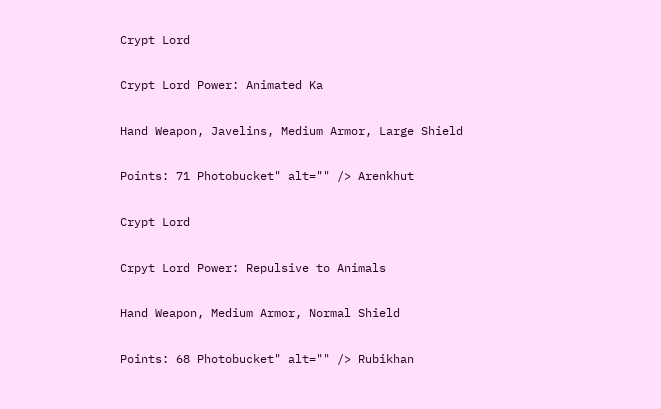Crypt Lord

Crypt Lord Power: Animated Ka

Hand Weapon, Javelins, Medium Armor, Large Shield

Points: 71 Photobucket" alt="" /> Arenkhut

Crypt Lord

Crpyt Lord Power: Repulsive to Animals

Hand Weapon, Medium Armor, Normal Shield

Points: 68 Photobucket" alt="" /> Rubikhan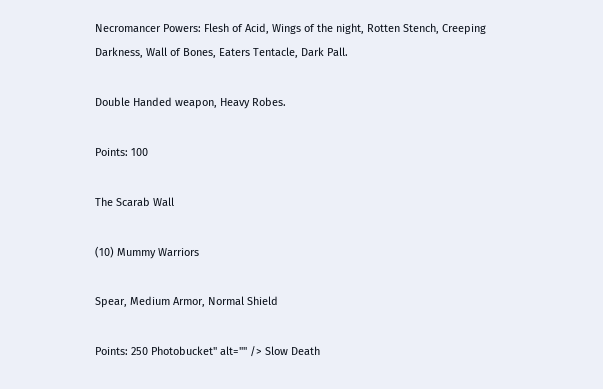Necromancer Powers: Flesh of Acid, Wings of the night, Rotten Stench, Creeping Darkness, Wall of Bones, Eaters Tentacle, Dark Pall.

Double Handed weapon, Heavy Robes.

Points: 100

The Scarab Wall

(10) Mummy Warriors

Spear, Medium Armor, Normal Shield

Points: 250 Photobucket" alt="" /> Slow Death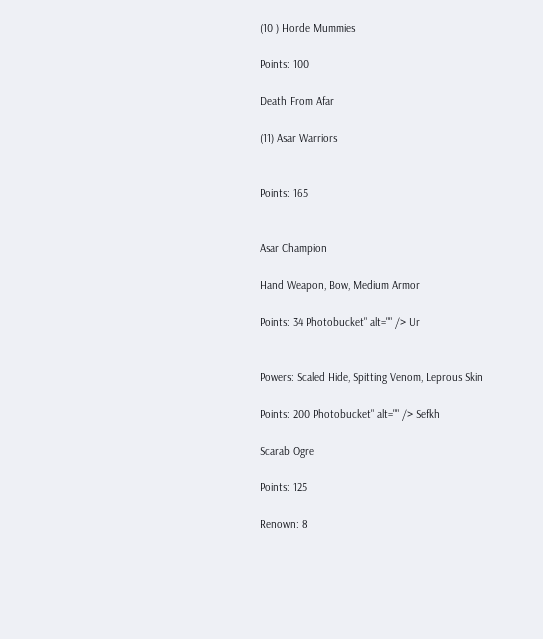(10 ) Horde Mummies

Points: 100

Death From Afar

(11) Asar Warriors


Points: 165


Asar Champion

Hand Weapon, Bow, Medium Armor

Points: 34 Photobucket" alt="" /> Ur


Powers: Scaled Hide, Spitting Venom, Leprous Skin

Points: 200 Photobucket" alt="" /> Sefkh

Scarab Ogre

Points: 125

Renown: 8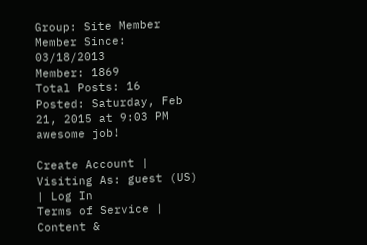Group: Site Member
Member Since: 03/18/2013
Member: 1869
Total Posts: 16
Posted: Saturday, Feb 21, 2015 at 9:03 PM
awesome job!

Create Account | Visiting As: guest (US) | Log In
Terms of Service | Content &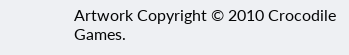Artwork Copyright © 2010 Crocodile Games.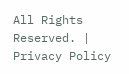All Rights Reserved. | Privacy Policy